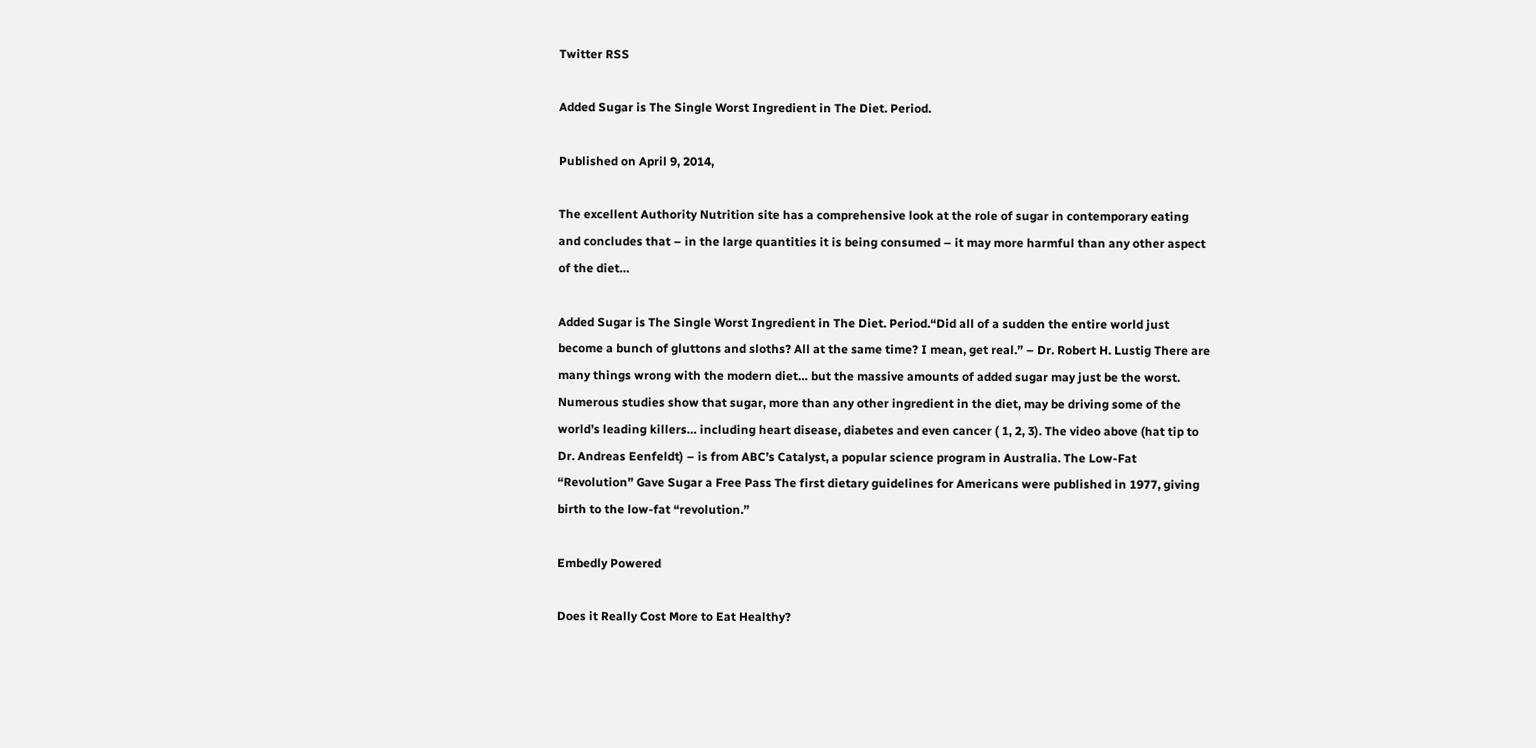Twitter RSS

Added Sugar is The Single Worst Ingredient in The Diet. Period.

Published on April 9, 2014,

The excellent Authority Nutrition site has a comprehensive look at the role of sugar in contemporary eating and concludes that – in the large quantities it is being consumed – it may more harmful than any other aspect of the diet…

Added Sugar is The Single Worst Ingredient in The Diet. Period.“Did all of a sudden the entire world just become a bunch of gluttons and sloths? All at the same time? I mean, get real.” – Dr. Robert H. Lustig There are many things wrong with the modern diet… but the massive amounts of added sugar may just be the worst. Numerous studies show that sugar, more than any other ingredient in the diet, may be driving some of the world’s leading killers… including heart disease, diabetes and even cancer ( 1, 2, 3). The video above (hat tip to Dr. Andreas Eenfeldt) – is from ABC’s Catalyst, a popular science program in Australia. The Low-Fat “Revolution” Gave Sugar a Free Pass The first dietary guidelines for Americans were published in 1977, giving birth to the low-fat “revolution.”

Embedly Powered

Does it Really Cost More to Eat Healthy?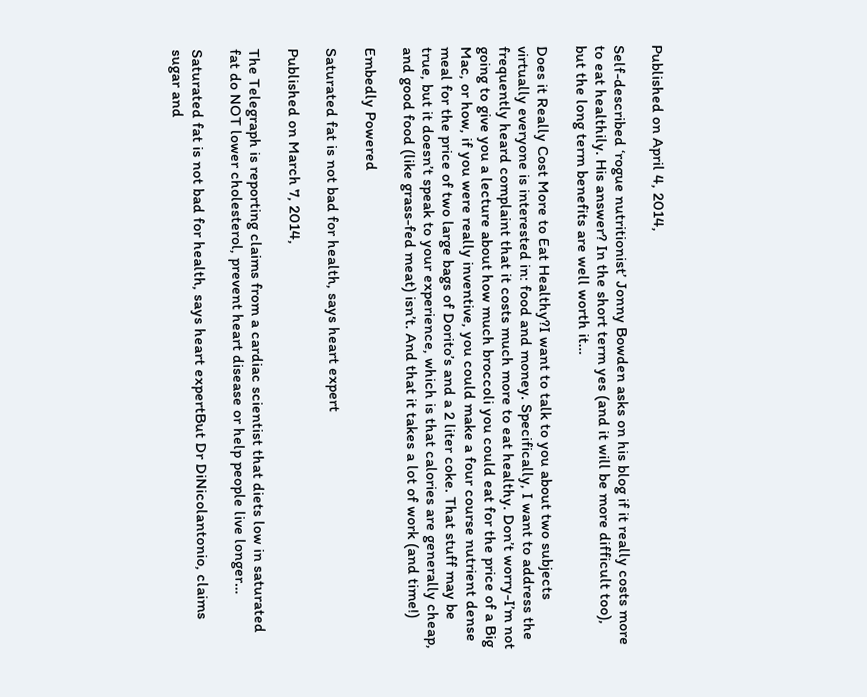Published on April 4, 2014,

Self-described ‘rogue nutritionist’ Jonny Bowden asks on his blog if it really costs more to eat healthily. His answer? In the short term yes (and it will be more difficult too), but the long term benefits are well worth it…

Does it Really Cost More to Eat Healthy?I want to talk to you about two subjects virtually everyone is interested in: food and money. Specifically, I want to address the frequently heard complaint that it costs much more to eat healthy. Don’t worry-I’m not going to give you a lecture about how much broccoli you could eat for the price of a Big Mac, or how, if you were really inventive, you could make a four course nutrient dense meal for the price of two large bags of Dorito’s and a 2 liter coke. That stuff may be true, but it doesn’t speak to your experience, which is that calories are generally cheap, and good food (like grass-fed meat) isn’t. And that it takes a lot of work (and time!)

Embedly Powered

Saturated fat is not bad for health, says heart expert

Published on March 7, 2014,

The Telegraph is reporting claims from a cardiac scientist that diets low in saturated fat do NOT lower cholesterol, prevent heart disease or help people live longer…

Saturated fat is not bad for health, says heart expertBut Dr DiNicolantonio, claims sugar and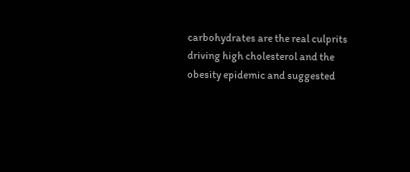carbohydrates are the real culprits driving high cholesterol and the obesity epidemic and suggested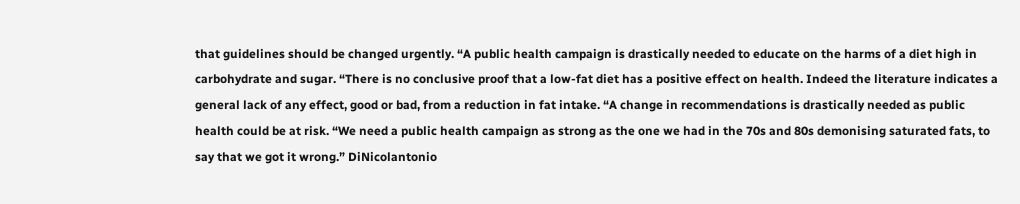that guidelines should be changed urgently. “A public health campaign is drastically needed to educate on the harms of a diet high in carbohydrate and sugar. “There is no conclusive proof that a low-fat diet has a positive effect on health. Indeed the literature indicates a general lack of any effect, good or bad, from a reduction in fat intake. “A change in recommendations is drastically needed as public health could be at risk. “We need a public health campaign as strong as the one we had in the 70s and 80s demonising saturated fats, to say that we got it wrong.” DiNicolantonio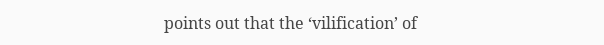points out that the ‘vilification’ of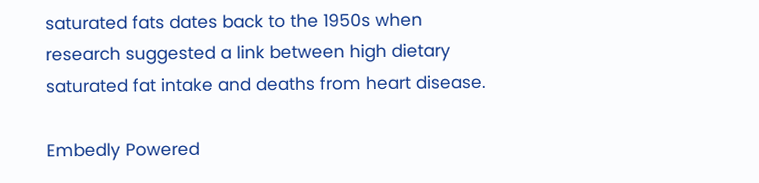saturated fats dates back to the 1950s when research suggested a link between high dietary saturated fat intake and deaths from heart disease.

Embedly Powered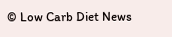© Low Carb Diet News